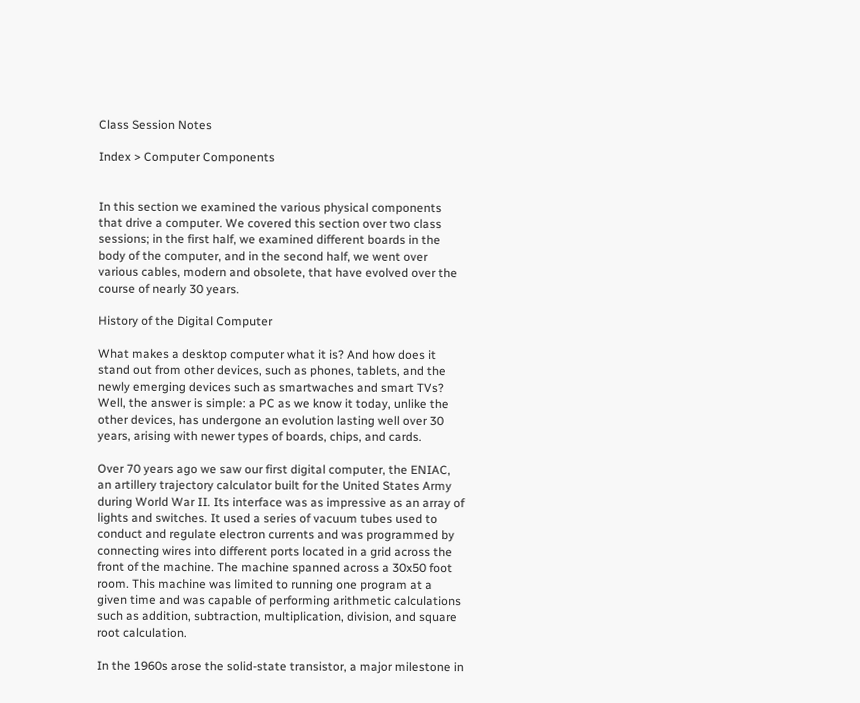Class Session Notes

Index > Computer Components


In this section we examined the various physical components that drive a computer. We covered this section over two class sessions; in the first half, we examined different boards in the body of the computer, and in the second half, we went over various cables, modern and obsolete, that have evolved over the course of nearly 30 years.

History of the Digital Computer

What makes a desktop computer what it is? And how does it stand out from other devices, such as phones, tablets, and the newly emerging devices such as smartwaches and smart TVs? Well, the answer is simple: a PC as we know it today, unlike the other devices, has undergone an evolution lasting well over 30 years, arising with newer types of boards, chips, and cards.

Over 70 years ago we saw our first digital computer, the ENIAC, an artillery trajectory calculator built for the United States Army during World War II. Its interface was as impressive as an array of lights and switches. It used a series of vacuum tubes used to conduct and regulate electron currents and was programmed by connecting wires into different ports located in a grid across the front of the machine. The machine spanned across a 30x50 foot room. This machine was limited to running one program at a given time and was capable of performing arithmetic calculations such as addition, subtraction, multiplication, division, and square root calculation.

In the 1960s arose the solid-state transistor, a major milestone in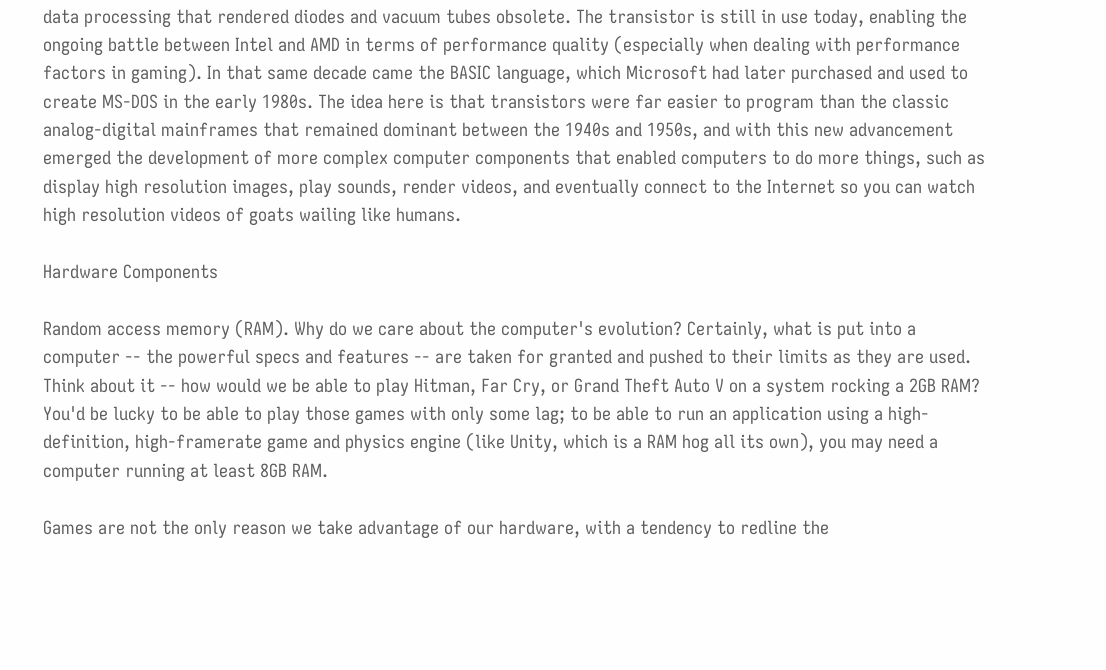data processing that rendered diodes and vacuum tubes obsolete. The transistor is still in use today, enabling the ongoing battle between Intel and AMD in terms of performance quality (especially when dealing with performance factors in gaming). In that same decade came the BASIC language, which Microsoft had later purchased and used to create MS-DOS in the early 1980s. The idea here is that transistors were far easier to program than the classic analog-digital mainframes that remained dominant between the 1940s and 1950s, and with this new advancement emerged the development of more complex computer components that enabled computers to do more things, such as display high resolution images, play sounds, render videos, and eventually connect to the Internet so you can watch high resolution videos of goats wailing like humans.

Hardware Components

Random access memory (RAM). Why do we care about the computer's evolution? Certainly, what is put into a computer -- the powerful specs and features -- are taken for granted and pushed to their limits as they are used. Think about it -- how would we be able to play Hitman, Far Cry, or Grand Theft Auto V on a system rocking a 2GB RAM? You'd be lucky to be able to play those games with only some lag; to be able to run an application using a high-definition, high-framerate game and physics engine (like Unity, which is a RAM hog all its own), you may need a computer running at least 8GB RAM.

Games are not the only reason we take advantage of our hardware, with a tendency to redline the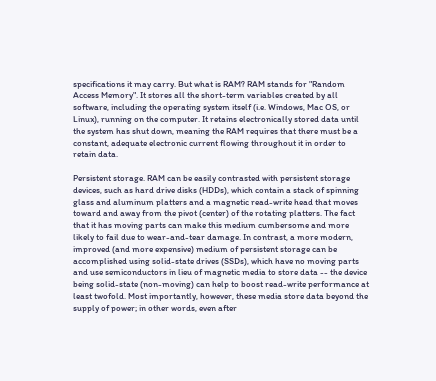specifications it may carry. But what is RAM? RAM stands for "Random Access Memory". It stores all the short-term variables created by all software, including the operating system itself (i.e. Windows, Mac OS, or Linux), running on the computer. It retains electronically stored data until the system has shut down, meaning the RAM requires that there must be a constant, adequate electronic current flowing throughout it in order to retain data.

Persistent storage. RAM can be easily contrasted with persistent storage devices, such as hard drive disks (HDDs), which contain a stack of spinning glass and aluminum platters and a magnetic read-write head that moves toward and away from the pivot (center) of the rotating platters. The fact that it has moving parts can make this medium cumbersome and more likely to fail due to wear-and-tear damage. In contrast, a more modern, improved (and more expensive) medium of persistent storage can be accomplished using solid-state drives (SSDs), which have no moving parts and use semiconductors in lieu of magnetic media to store data -- the device being solid-state (non-moving) can help to boost read-write performance at least twofold. Most importantly, however, these media store data beyond the supply of power; in other words, even after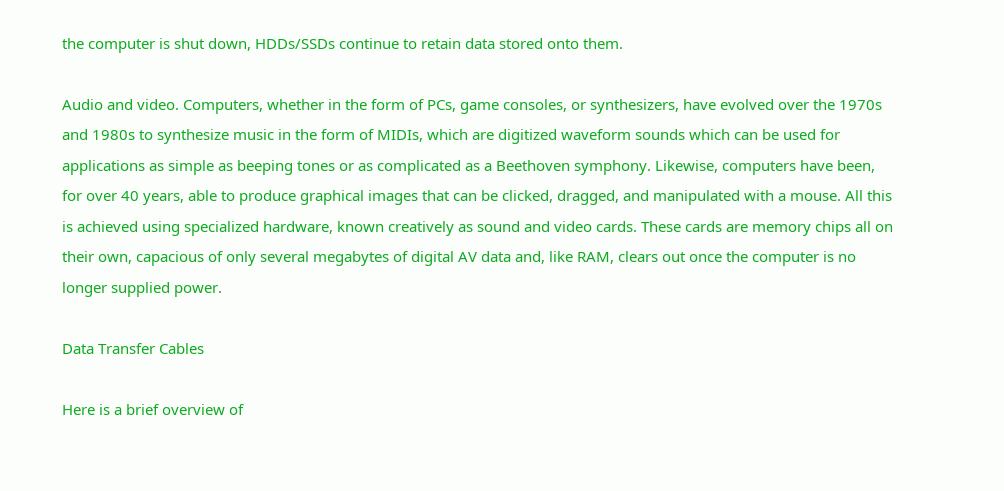the computer is shut down, HDDs/SSDs continue to retain data stored onto them.

Audio and video. Computers, whether in the form of PCs, game consoles, or synthesizers, have evolved over the 1970s and 1980s to synthesize music in the form of MIDIs, which are digitized waveform sounds which can be used for applications as simple as beeping tones or as complicated as a Beethoven symphony. Likewise, computers have been, for over 40 years, able to produce graphical images that can be clicked, dragged, and manipulated with a mouse. All this is achieved using specialized hardware, known creatively as sound and video cards. These cards are memory chips all on their own, capacious of only several megabytes of digital AV data and, like RAM, clears out once the computer is no longer supplied power.

Data Transfer Cables

Here is a brief overview of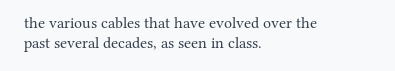the various cables that have evolved over the past several decades, as seen in class.